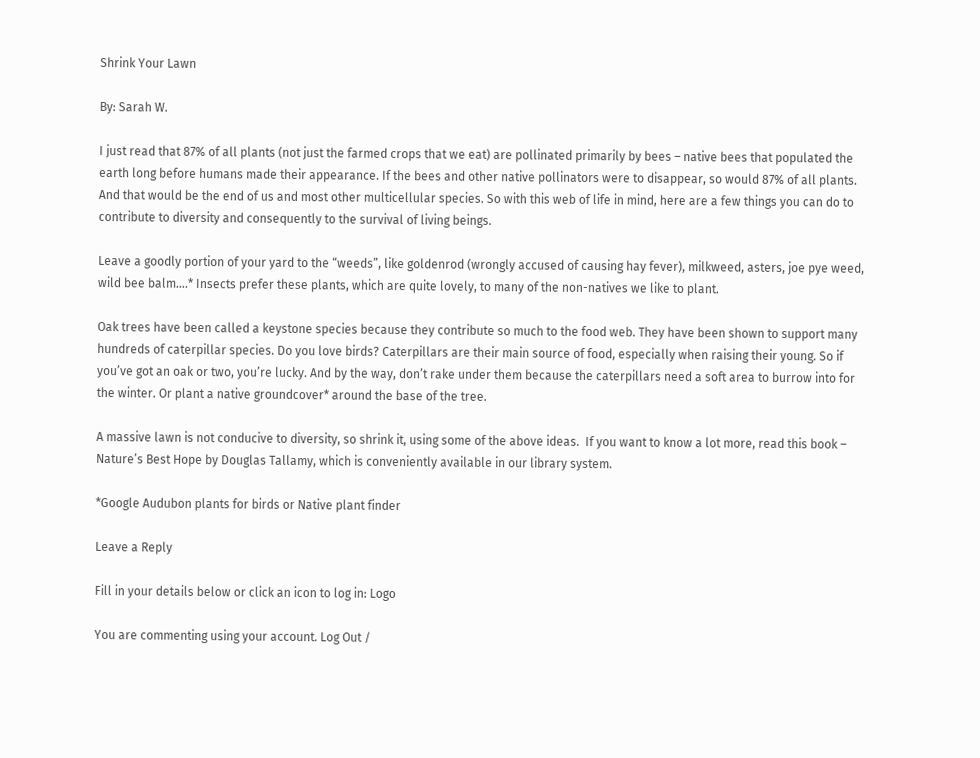Shrink Your Lawn

By: Sarah W.

I just read that 87% of all plants (not just the farmed crops that we eat) are pollinated primarily by bees – native bees that populated the earth long before humans made their appearance. If the bees and other native pollinators were to disappear, so would 87% of all plants. And that would be the end of us and most other multicellular species. So with this web of life in mind, here are a few things you can do to contribute to diversity and consequently to the survival of living beings.

Leave a goodly portion of your yard to the “weeds”, like goldenrod (wrongly accused of causing hay fever), milkweed, asters, joe pye weed, wild bee balm….* Insects prefer these plants, which are quite lovely, to many of the non-natives we like to plant.

Oak trees have been called a keystone species because they contribute so much to the food web. They have been shown to support many hundreds of caterpillar species. Do you love birds? Caterpillars are their main source of food, especially when raising their young. So if you’ve got an oak or two, you’re lucky. And by the way, don’t rake under them because the caterpillars need a soft area to burrow into for the winter. Or plant a native groundcover* around the base of the tree.

A massive lawn is not conducive to diversity, so shrink it, using some of the above ideas.  If you want to know a lot more, read this book – Nature’s Best Hope by Douglas Tallamy, which is conveniently available in our library system.

*Google Audubon plants for birds or Native plant finder

Leave a Reply

Fill in your details below or click an icon to log in: Logo

You are commenting using your account. Log Out /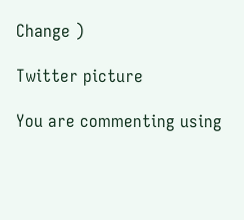Change )

Twitter picture

You are commenting using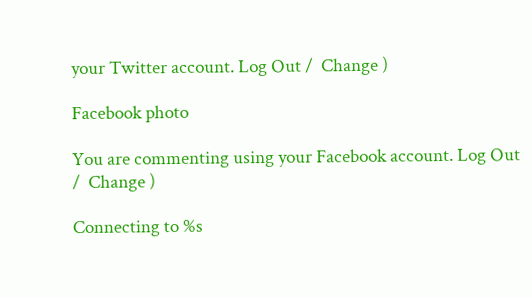your Twitter account. Log Out /  Change )

Facebook photo

You are commenting using your Facebook account. Log Out /  Change )

Connecting to %s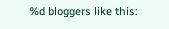%d bloggers like this: